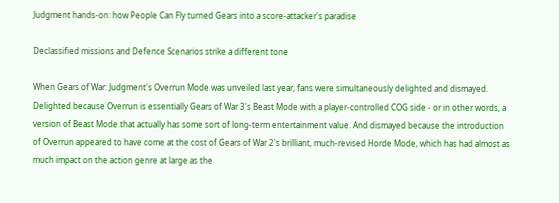Judgment hands-on: how People Can Fly turned Gears into a score-attacker's paradise

Declassified missions and Defence Scenarios strike a different tone

When Gears of War: Judgment's Overrun Mode was unveiled last year, fans were simultaneously delighted and dismayed. Delighted because Overrun is essentially Gears of War 3's Beast Mode with a player-controlled COG side - or in other words, a version of Beast Mode that actually has some sort of long-term entertainment value. And dismayed because the introduction of Overrun appeared to have come at the cost of Gears of War 2's brilliant, much-revised Horde Mode, which has had almost as much impact on the action genre at large as the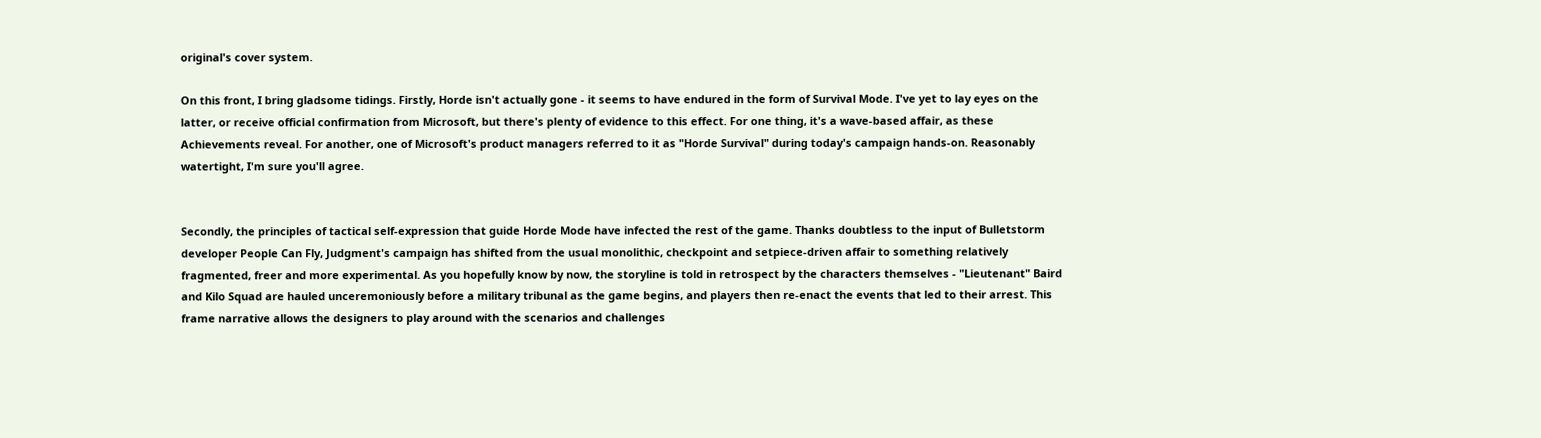original's cover system.

On this front, I bring gladsome tidings. Firstly, Horde isn't actually gone - it seems to have endured in the form of Survival Mode. I've yet to lay eyes on the latter, or receive official confirmation from Microsoft, but there's plenty of evidence to this effect. For one thing, it's a wave-based affair, as these Achievements reveal. For another, one of Microsoft's product managers referred to it as "Horde Survival" during today's campaign hands-on. Reasonably watertight, I'm sure you'll agree.


Secondly, the principles of tactical self-expression that guide Horde Mode have infected the rest of the game. Thanks doubtless to the input of Bulletstorm developer People Can Fly, Judgment's campaign has shifted from the usual monolithic, checkpoint and setpiece-driven affair to something relatively fragmented, freer and more experimental. As you hopefully know by now, the storyline is told in retrospect by the characters themselves - "Lieutenant" Baird and Kilo Squad are hauled unceremoniously before a military tribunal as the game begins, and players then re-enact the events that led to their arrest. This frame narrative allows the designers to play around with the scenarios and challenges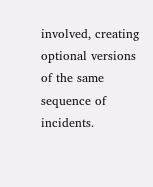involved, creating optional versions of the same sequence of incidents.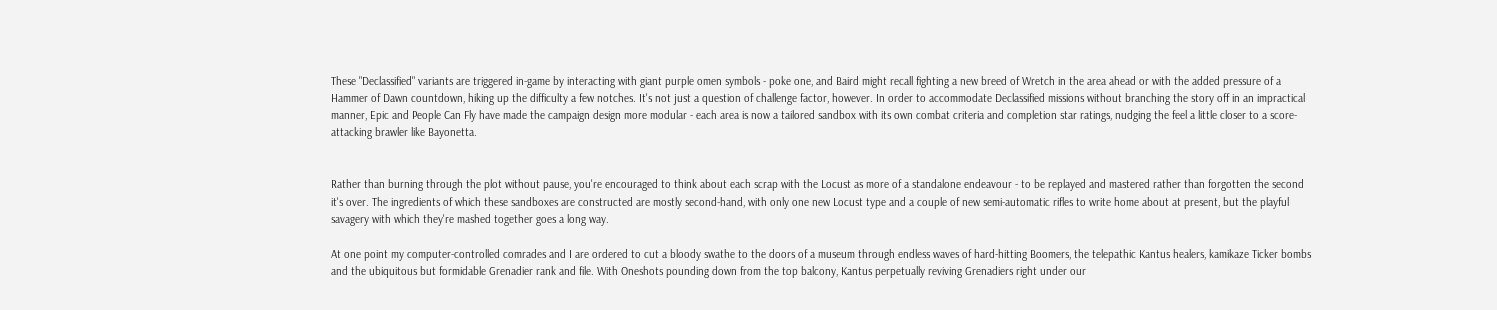These "Declassified" variants are triggered in-game by interacting with giant purple omen symbols - poke one, and Baird might recall fighting a new breed of Wretch in the area ahead or with the added pressure of a Hammer of Dawn countdown, hiking up the difficulty a few notches. It's not just a question of challenge factor, however. In order to accommodate Declassified missions without branching the story off in an impractical manner, Epic and People Can Fly have made the campaign design more modular - each area is now a tailored sandbox with its own combat criteria and completion star ratings, nudging the feel a little closer to a score-attacking brawler like Bayonetta.


Rather than burning through the plot without pause, you're encouraged to think about each scrap with the Locust as more of a standalone endeavour - to be replayed and mastered rather than forgotten the second it's over. The ingredients of which these sandboxes are constructed are mostly second-hand, with only one new Locust type and a couple of new semi-automatic rifles to write home about at present, but the playful savagery with which they're mashed together goes a long way.

At one point my computer-controlled comrades and I are ordered to cut a bloody swathe to the doors of a museum through endless waves of hard-hitting Boomers, the telepathic Kantus healers, kamikaze Ticker bombs and the ubiquitous but formidable Grenadier rank and file. With Oneshots pounding down from the top balcony, Kantus perpetually reviving Grenadiers right under our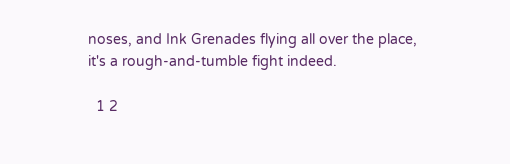noses, and Ink Grenades flying all over the place, it's a rough-and-tumble fight indeed.

  1 2